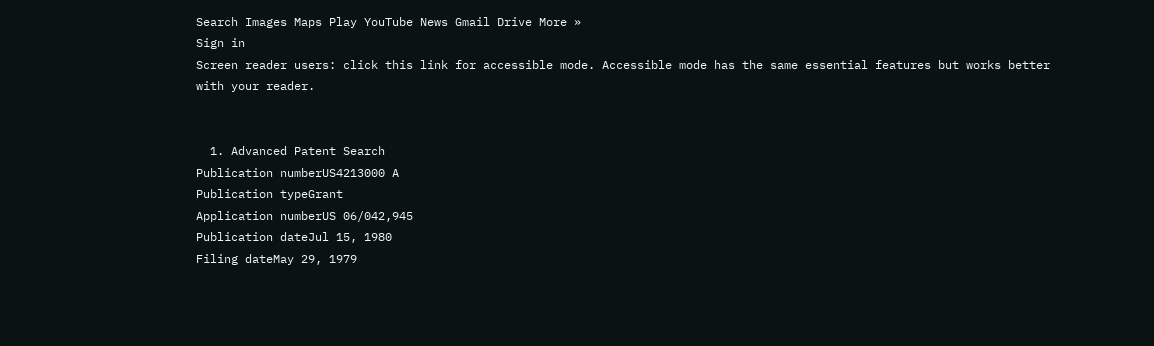Search Images Maps Play YouTube News Gmail Drive More »
Sign in
Screen reader users: click this link for accessible mode. Accessible mode has the same essential features but works better with your reader.


  1. Advanced Patent Search
Publication numberUS4213000 A
Publication typeGrant
Application numberUS 06/042,945
Publication dateJul 15, 1980
Filing dateMay 29, 1979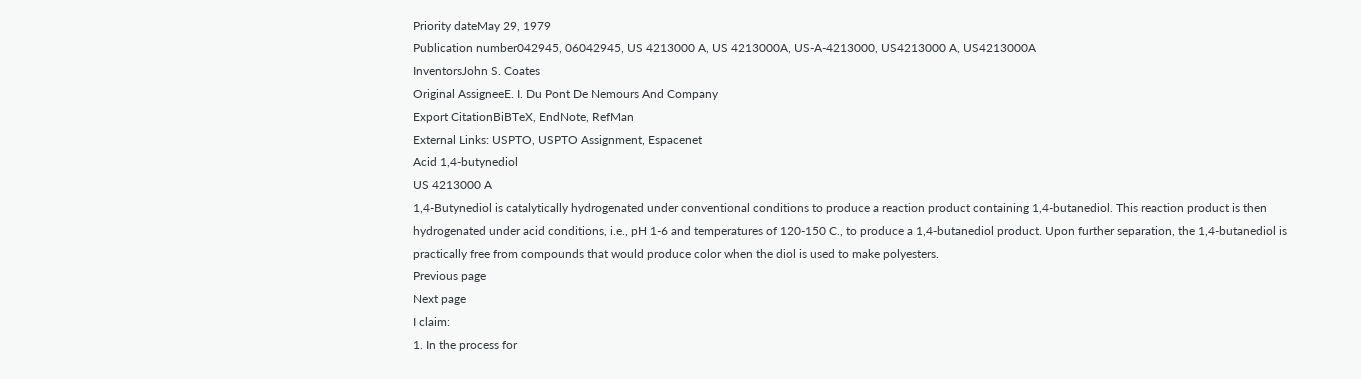Priority dateMay 29, 1979
Publication number042945, 06042945, US 4213000 A, US 4213000A, US-A-4213000, US4213000 A, US4213000A
InventorsJohn S. Coates
Original AssigneeE. I. Du Pont De Nemours And Company
Export CitationBiBTeX, EndNote, RefMan
External Links: USPTO, USPTO Assignment, Espacenet
Acid 1,4-butynediol
US 4213000 A
1,4-Butynediol is catalytically hydrogenated under conventional conditions to produce a reaction product containing 1,4-butanediol. This reaction product is then hydrogenated under acid conditions, i.e., pH 1-6 and temperatures of 120-150 C., to produce a 1,4-butanediol product. Upon further separation, the 1,4-butanediol is practically free from compounds that would produce color when the diol is used to make polyesters.
Previous page
Next page
I claim:
1. In the process for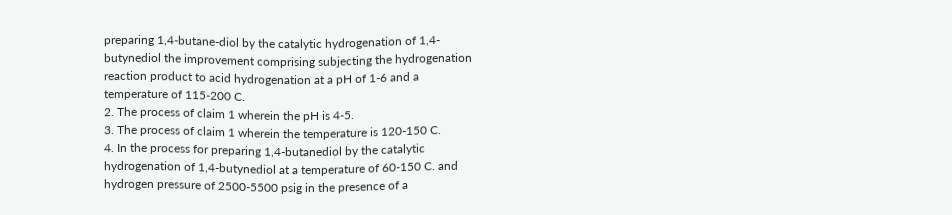preparing 1,4-butane-diol by the catalytic hydrogenation of 1,4-butynediol the improvement comprising subjecting the hydrogenation reaction product to acid hydrogenation at a pH of 1-6 and a temperature of 115-200 C.
2. The process of claim 1 wherein the pH is 4-5.
3. The process of claim 1 wherein the temperature is 120-150 C.
4. In the process for preparing 1,4-butanediol by the catalytic hydrogenation of 1,4-butynediol at a temperature of 60-150 C. and hydrogen pressure of 2500-5500 psig in the presence of a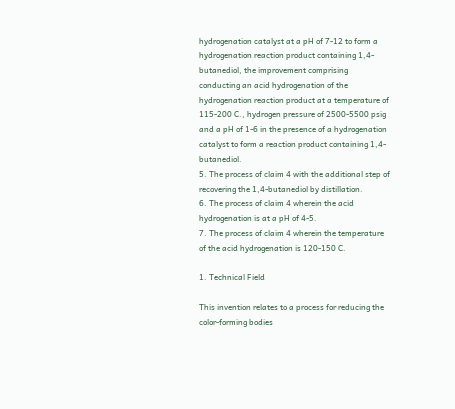hydrogenation catalyst at a pH of 7-12 to form a hydrogenation reaction product containing 1,4-butanediol, the improvement comprising conducting an acid hydrogenation of the hydrogenation reaction product at a temperature of 115-200 C., hydrogen pressure of 2500-5500 psig and a pH of 1-6 in the presence of a hydrogenation catalyst to form a reaction product containing 1,4-butanediol.
5. The process of claim 4 with the additional step of recovering the 1,4-butanediol by distillation.
6. The process of claim 4 wherein the acid hydrogenation is at a pH of 4-5.
7. The process of claim 4 wherein the temperature of the acid hydrogenation is 120-150 C.

1. Technical Field

This invention relates to a process for reducing the color-forming bodies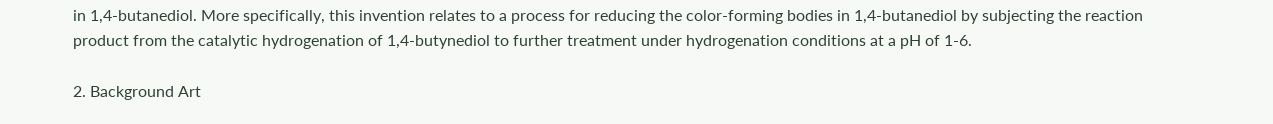in 1,4-butanediol. More specifically, this invention relates to a process for reducing the color-forming bodies in 1,4-butanediol by subjecting the reaction product from the catalytic hydrogenation of 1,4-butynediol to further treatment under hydrogenation conditions at a pH of 1-6.

2. Background Art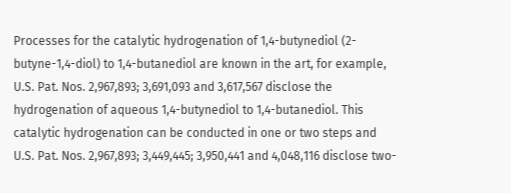Processes for the catalytic hydrogenation of 1,4-butynediol (2-butyne-1,4-diol) to 1,4-butanediol are known in the art, for example, U.S. Pat. Nos. 2,967,893; 3,691,093 and 3,617,567 disclose the hydrogenation of aqueous 1,4-butynediol to 1,4-butanediol. This catalytic hydrogenation can be conducted in one or two steps and U.S. Pat. Nos. 2,967,893; 3,449,445; 3,950,441 and 4,048,116 disclose two-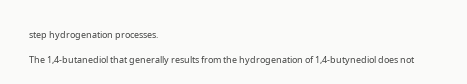step hydrogenation processes.

The 1,4-butanediol that generally results from the hydrogenation of 1,4-butynediol does not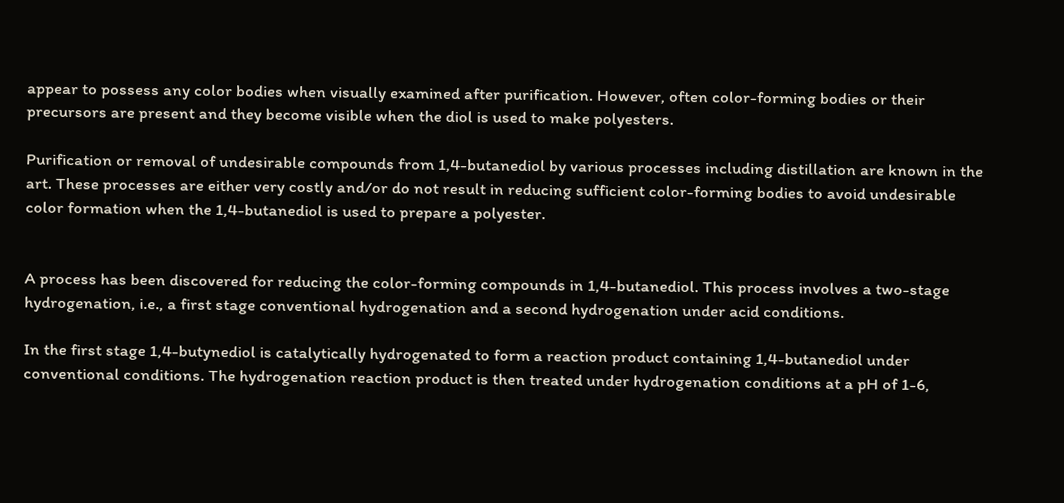appear to possess any color bodies when visually examined after purification. However, often color-forming bodies or their precursors are present and they become visible when the diol is used to make polyesters.

Purification or removal of undesirable compounds from 1,4-butanediol by various processes including distillation are known in the art. These processes are either very costly and/or do not result in reducing sufficient color-forming bodies to avoid undesirable color formation when the 1,4-butanediol is used to prepare a polyester.


A process has been discovered for reducing the color-forming compounds in 1,4-butanediol. This process involves a two-stage hydrogenation, i.e., a first stage conventional hydrogenation and a second hydrogenation under acid conditions.

In the first stage 1,4-butynediol is catalytically hydrogenated to form a reaction product containing 1,4-butanediol under conventional conditions. The hydrogenation reaction product is then treated under hydrogenation conditions at a pH of 1-6,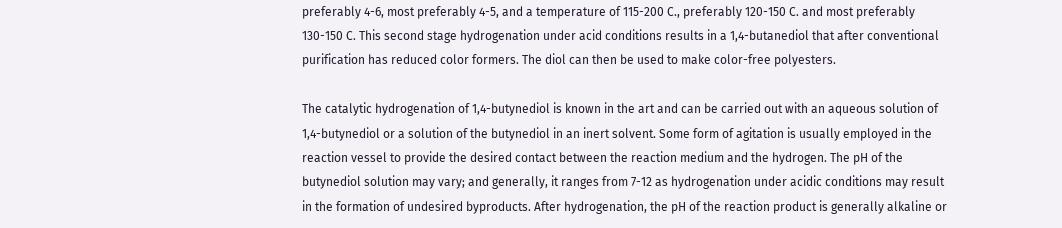preferably 4-6, most preferably 4-5, and a temperature of 115-200 C., preferably 120-150 C. and most preferably 130-150 C. This second stage hydrogenation under acid conditions results in a 1,4-butanediol that after conventional purification has reduced color formers. The diol can then be used to make color-free polyesters.

The catalytic hydrogenation of 1,4-butynediol is known in the art and can be carried out with an aqueous solution of 1,4-butynediol or a solution of the butynediol in an inert solvent. Some form of agitation is usually employed in the reaction vessel to provide the desired contact between the reaction medium and the hydrogen. The pH of the butynediol solution may vary; and generally, it ranges from 7-12 as hydrogenation under acidic conditions may result in the formation of undesired byproducts. After hydrogenation, the pH of the reaction product is generally alkaline or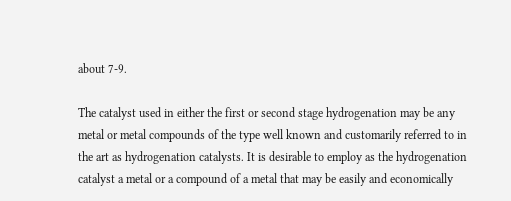about 7-9.

The catalyst used in either the first or second stage hydrogenation may be any metal or metal compounds of the type well known and customarily referred to in the art as hydrogenation catalysts. It is desirable to employ as the hydrogenation catalyst a metal or a compound of a metal that may be easily and economically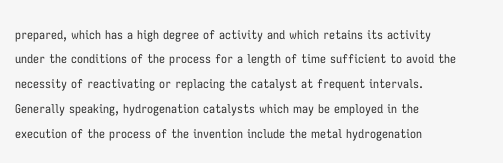prepared, which has a high degree of activity and which retains its activity under the conditions of the process for a length of time sufficient to avoid the necessity of reactivating or replacing the catalyst at frequent intervals. Generally speaking, hydrogenation catalysts which may be employed in the execution of the process of the invention include the metal hydrogenation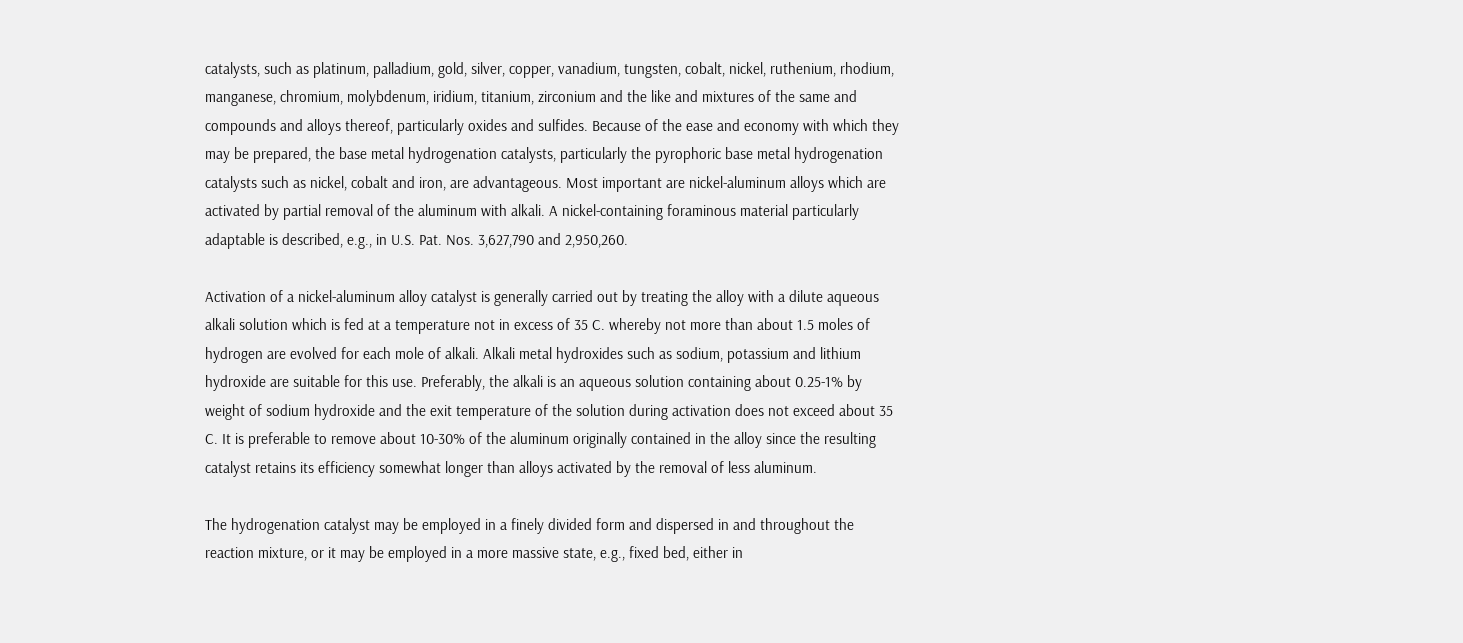catalysts, such as platinum, palladium, gold, silver, copper, vanadium, tungsten, cobalt, nickel, ruthenium, rhodium, manganese, chromium, molybdenum, iridium, titanium, zirconium and the like and mixtures of the same and compounds and alloys thereof, particularly oxides and sulfides. Because of the ease and economy with which they may be prepared, the base metal hydrogenation catalysts, particularly the pyrophoric base metal hydrogenation catalysts such as nickel, cobalt and iron, are advantageous. Most important are nickel-aluminum alloys which are activated by partial removal of the aluminum with alkali. A nickel-containing foraminous material particularly adaptable is described, e.g., in U.S. Pat. Nos. 3,627,790 and 2,950,260.

Activation of a nickel-aluminum alloy catalyst is generally carried out by treating the alloy with a dilute aqueous alkali solution which is fed at a temperature not in excess of 35 C. whereby not more than about 1.5 moles of hydrogen are evolved for each mole of alkali. Alkali metal hydroxides such as sodium, potassium and lithium hydroxide are suitable for this use. Preferably, the alkali is an aqueous solution containing about 0.25-1% by weight of sodium hydroxide and the exit temperature of the solution during activation does not exceed about 35 C. It is preferable to remove about 10-30% of the aluminum originally contained in the alloy since the resulting catalyst retains its efficiency somewhat longer than alloys activated by the removal of less aluminum.

The hydrogenation catalyst may be employed in a finely divided form and dispersed in and throughout the reaction mixture, or it may be employed in a more massive state, e.g., fixed bed, either in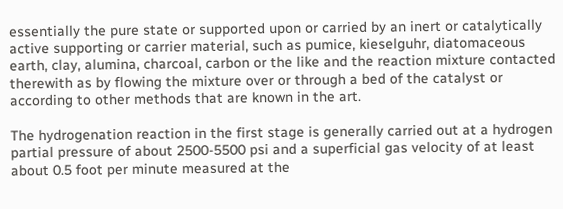essentially the pure state or supported upon or carried by an inert or catalytically active supporting or carrier material, such as pumice, kieselguhr, diatomaceous earth, clay, alumina, charcoal, carbon or the like and the reaction mixture contacted therewith as by flowing the mixture over or through a bed of the catalyst or according to other methods that are known in the art.

The hydrogenation reaction in the first stage is generally carried out at a hydrogen partial pressure of about 2500-5500 psi and a superficial gas velocity of at least about 0.5 foot per minute measured at the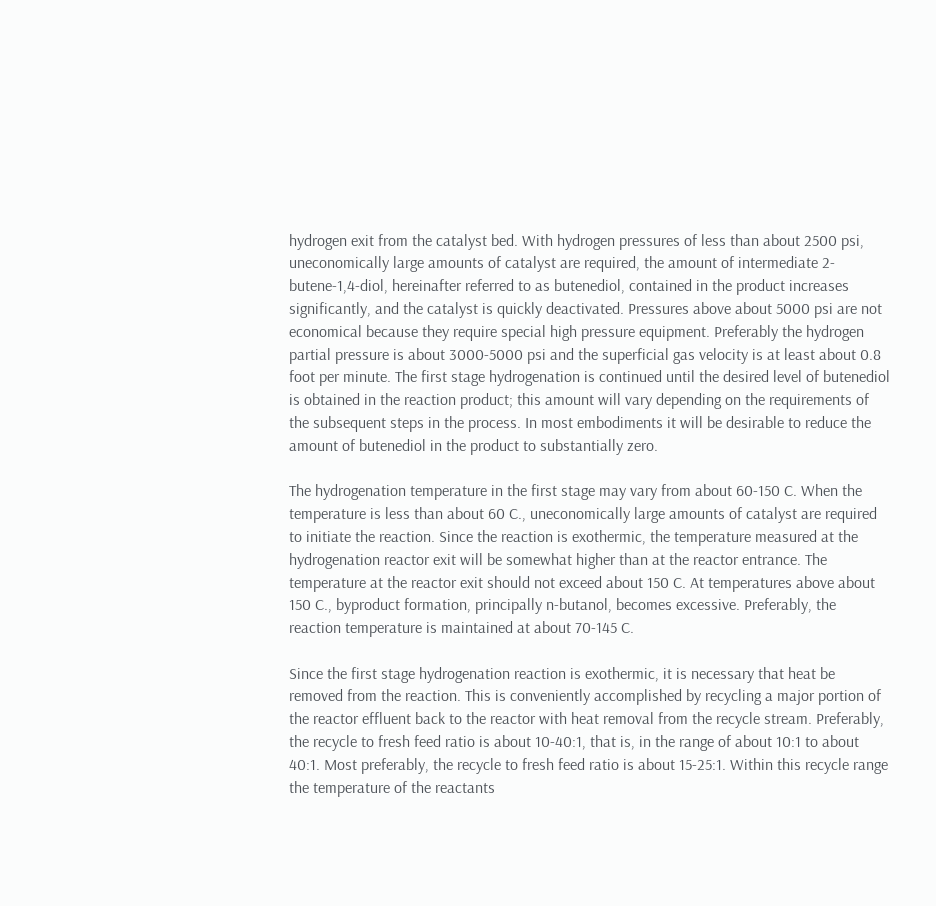hydrogen exit from the catalyst bed. With hydrogen pressures of less than about 2500 psi, uneconomically large amounts of catalyst are required, the amount of intermediate 2-butene-1,4-diol, hereinafter referred to as butenediol, contained in the product increases significantly, and the catalyst is quickly deactivated. Pressures above about 5000 psi are not economical because they require special high pressure equipment. Preferably the hydrogen partial pressure is about 3000-5000 psi and the superficial gas velocity is at least about 0.8 foot per minute. The first stage hydrogenation is continued until the desired level of butenediol is obtained in the reaction product; this amount will vary depending on the requirements of the subsequent steps in the process. In most embodiments it will be desirable to reduce the amount of butenediol in the product to substantially zero.

The hydrogenation temperature in the first stage may vary from about 60-150 C. When the temperature is less than about 60 C., uneconomically large amounts of catalyst are required to initiate the reaction. Since the reaction is exothermic, the temperature measured at the hydrogenation reactor exit will be somewhat higher than at the reactor entrance. The temperature at the reactor exit should not exceed about 150 C. At temperatures above about 150 C., byproduct formation, principally n-butanol, becomes excessive. Preferably, the reaction temperature is maintained at about 70-145 C.

Since the first stage hydrogenation reaction is exothermic, it is necessary that heat be removed from the reaction. This is conveniently accomplished by recycling a major portion of the reactor effluent back to the reactor with heat removal from the recycle stream. Preferably, the recycle to fresh feed ratio is about 10-40:1, that is, in the range of about 10:1 to about 40:1. Most preferably, the recycle to fresh feed ratio is about 15-25:1. Within this recycle range the temperature of the reactants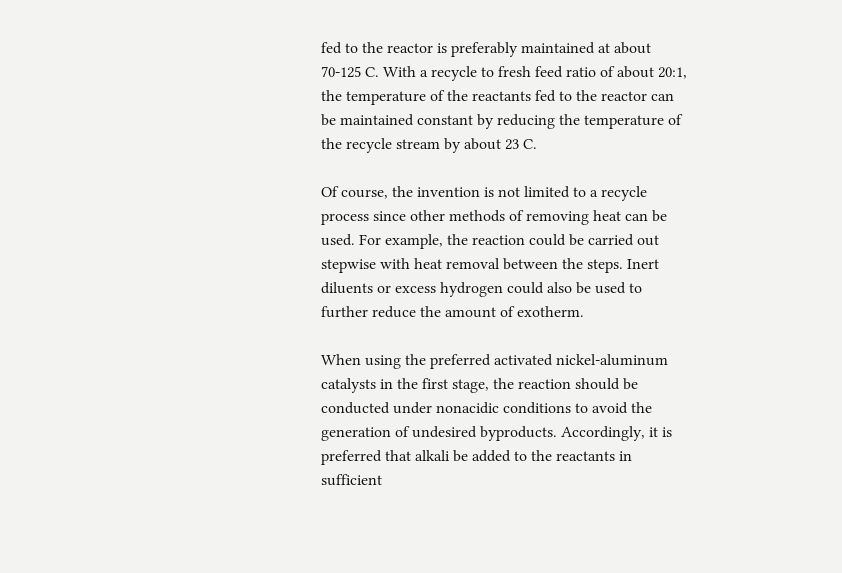fed to the reactor is preferably maintained at about 70-125 C. With a recycle to fresh feed ratio of about 20:1, the temperature of the reactants fed to the reactor can be maintained constant by reducing the temperature of the recycle stream by about 23 C.

Of course, the invention is not limited to a recycle process since other methods of removing heat can be used. For example, the reaction could be carried out stepwise with heat removal between the steps. Inert diluents or excess hydrogen could also be used to further reduce the amount of exotherm.

When using the preferred activated nickel-aluminum catalysts in the first stage, the reaction should be conducted under nonacidic conditions to avoid the generation of undesired byproducts. Accordingly, it is preferred that alkali be added to the reactants in sufficient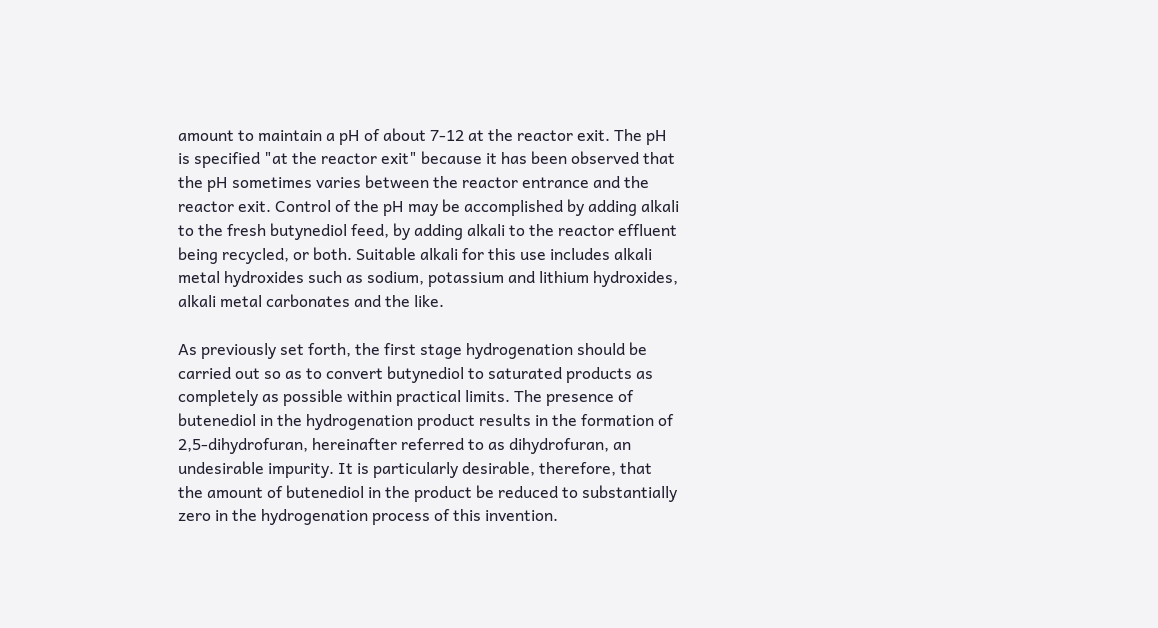amount to maintain a pH of about 7-12 at the reactor exit. The pH is specified "at the reactor exit" because it has been observed that the pH sometimes varies between the reactor entrance and the reactor exit. Control of the pH may be accomplished by adding alkali to the fresh butynediol feed, by adding alkali to the reactor effluent being recycled, or both. Suitable alkali for this use includes alkali metal hydroxides such as sodium, potassium and lithium hydroxides, alkali metal carbonates and the like.

As previously set forth, the first stage hydrogenation should be carried out so as to convert butynediol to saturated products as completely as possible within practical limits. The presence of butenediol in the hydrogenation product results in the formation of 2,5-dihydrofuran, hereinafter referred to as dihydrofuran, an undesirable impurity. It is particularly desirable, therefore, that the amount of butenediol in the product be reduced to substantially zero in the hydrogenation process of this invention.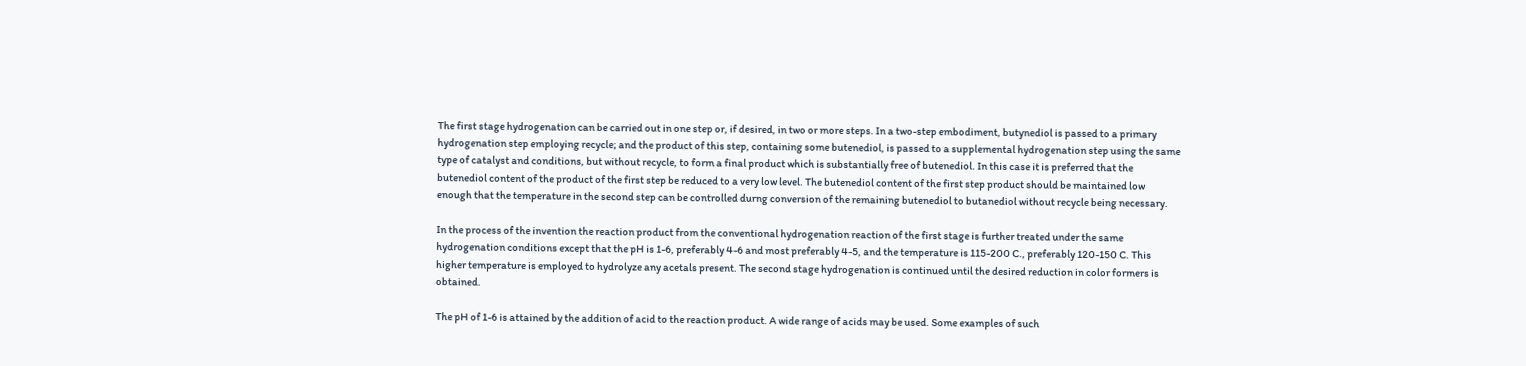The first stage hydrogenation can be carried out in one step or, if desired, in two or more steps. In a two-step embodiment, butynediol is passed to a primary hydrogenation step employing recycle; and the product of this step, containing some butenediol, is passed to a supplemental hydrogenation step using the same type of catalyst and conditions, but without recycle, to form a final product which is substantially free of butenediol. In this case it is preferred that the butenediol content of the product of the first step be reduced to a very low level. The butenediol content of the first step product should be maintained low enough that the temperature in the second step can be controlled durng conversion of the remaining butenediol to butanediol without recycle being necessary.

In the process of the invention the reaction product from the conventional hydrogenation reaction of the first stage is further treated under the same hydrogenation conditions except that the pH is 1-6, preferably 4-6 and most preferably 4-5, and the temperature is 115-200 C., preferably 120-150 C. This higher temperature is employed to hydrolyze any acetals present. The second stage hydrogenation is continued until the desired reduction in color formers is obtained.

The pH of 1-6 is attained by the addition of acid to the reaction product. A wide range of acids may be used. Some examples of such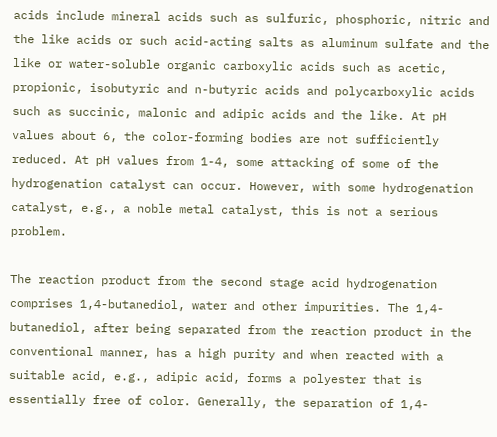acids include mineral acids such as sulfuric, phosphoric, nitric and the like acids or such acid-acting salts as aluminum sulfate and the like or water-soluble organic carboxylic acids such as acetic, propionic, isobutyric and n-butyric acids and polycarboxylic acids such as succinic, malonic and adipic acids and the like. At pH values about 6, the color-forming bodies are not sufficiently reduced. At pH values from 1-4, some attacking of some of the hydrogenation catalyst can occur. However, with some hydrogenation catalyst, e.g., a noble metal catalyst, this is not a serious problem.

The reaction product from the second stage acid hydrogenation comprises 1,4-butanediol, water and other impurities. The 1,4-butanediol, after being separated from the reaction product in the conventional manner, has a high purity and when reacted with a suitable acid, e.g., adipic acid, forms a polyester that is essentially free of color. Generally, the separation of 1,4-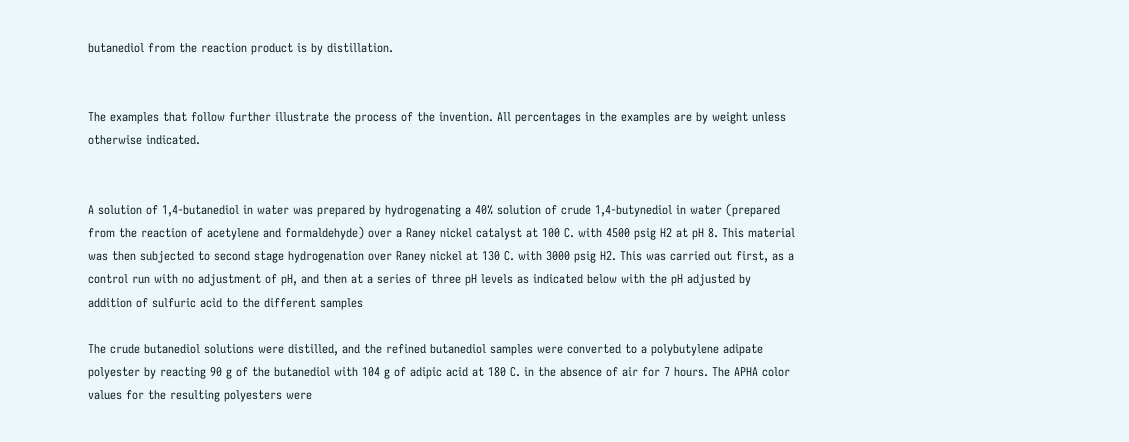butanediol from the reaction product is by distillation.


The examples that follow further illustrate the process of the invention. All percentages in the examples are by weight unless otherwise indicated.


A solution of 1,4-butanediol in water was prepared by hydrogenating a 40% solution of crude 1,4-butynediol in water (prepared from the reaction of acetylene and formaldehyde) over a Raney nickel catalyst at 100 C. with 4500 psig H2 at pH 8. This material was then subjected to second stage hydrogenation over Raney nickel at 130 C. with 3000 psig H2. This was carried out first, as a control run with no adjustment of pH, and then at a series of three pH levels as indicated below with the pH adjusted by addition of sulfuric acid to the different samples

The crude butanediol solutions were distilled, and the refined butanediol samples were converted to a polybutylene adipate polyester by reacting 90 g of the butanediol with 104 g of adipic acid at 180 C. in the absence of air for 7 hours. The APHA color values for the resulting polyesters were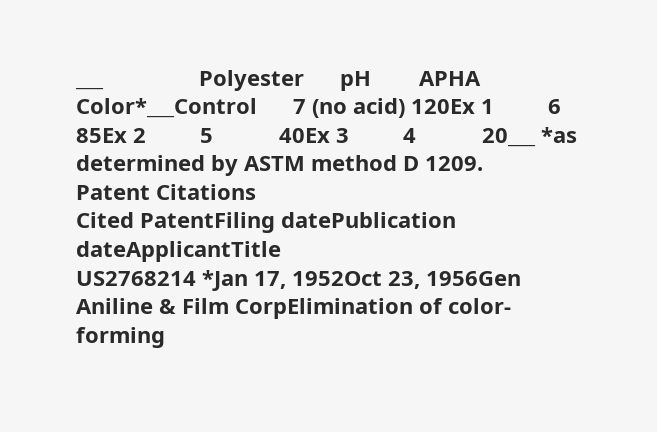___                Polyester      pH        APHA Color*___Control      7 (no acid) 120Ex 1         6           85Ex 2         5           40Ex 3         4           20___ *as determined by ASTM method D 1209.
Patent Citations
Cited PatentFiling datePublication dateApplicantTitle
US2768214 *Jan 17, 1952Oct 23, 1956Gen Aniline & Film CorpElimination of color-forming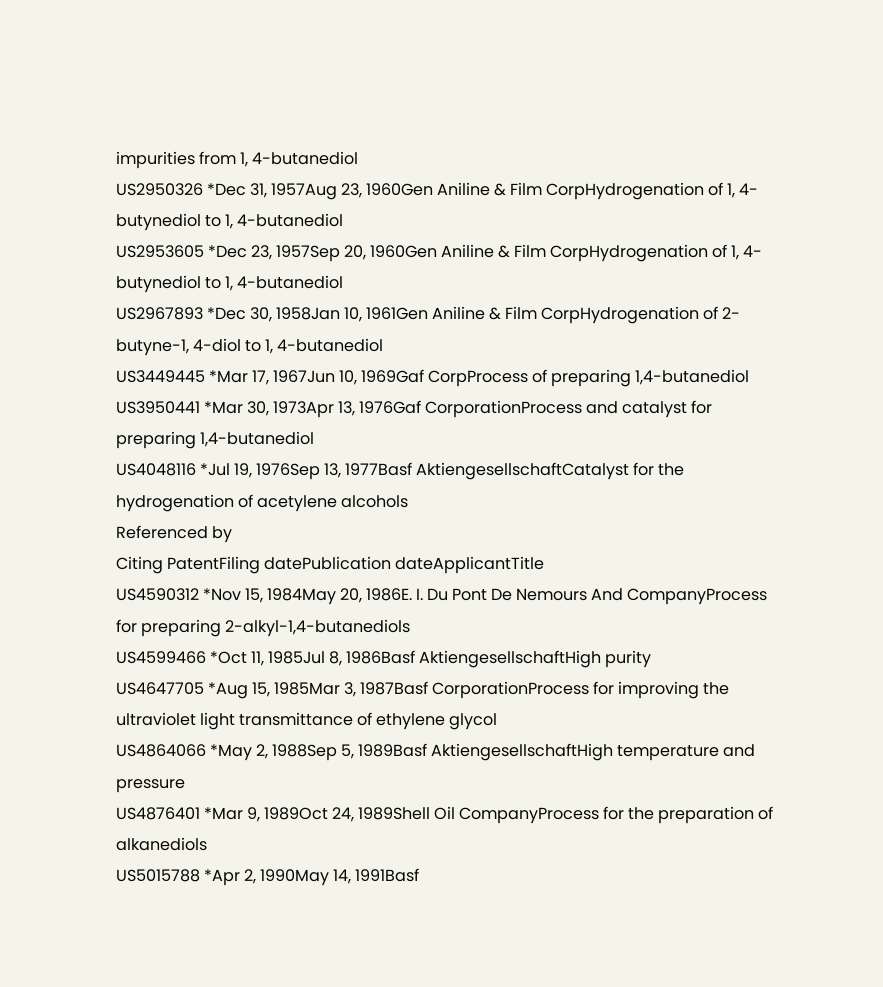impurities from 1, 4-butanediol
US2950326 *Dec 31, 1957Aug 23, 1960Gen Aniline & Film CorpHydrogenation of 1, 4-butynediol to 1, 4-butanediol
US2953605 *Dec 23, 1957Sep 20, 1960Gen Aniline & Film CorpHydrogenation of 1, 4-butynediol to 1, 4-butanediol
US2967893 *Dec 30, 1958Jan 10, 1961Gen Aniline & Film CorpHydrogenation of 2-butyne-1, 4-diol to 1, 4-butanediol
US3449445 *Mar 17, 1967Jun 10, 1969Gaf CorpProcess of preparing 1,4-butanediol
US3950441 *Mar 30, 1973Apr 13, 1976Gaf CorporationProcess and catalyst for preparing 1,4-butanediol
US4048116 *Jul 19, 1976Sep 13, 1977Basf AktiengesellschaftCatalyst for the hydrogenation of acetylene alcohols
Referenced by
Citing PatentFiling datePublication dateApplicantTitle
US4590312 *Nov 15, 1984May 20, 1986E. I. Du Pont De Nemours And CompanyProcess for preparing 2-alkyl-1,4-butanediols
US4599466 *Oct 11, 1985Jul 8, 1986Basf AktiengesellschaftHigh purity
US4647705 *Aug 15, 1985Mar 3, 1987Basf CorporationProcess for improving the ultraviolet light transmittance of ethylene glycol
US4864066 *May 2, 1988Sep 5, 1989Basf AktiengesellschaftHigh temperature and pressure
US4876401 *Mar 9, 1989Oct 24, 1989Shell Oil CompanyProcess for the preparation of alkanediols
US5015788 *Apr 2, 1990May 14, 1991Basf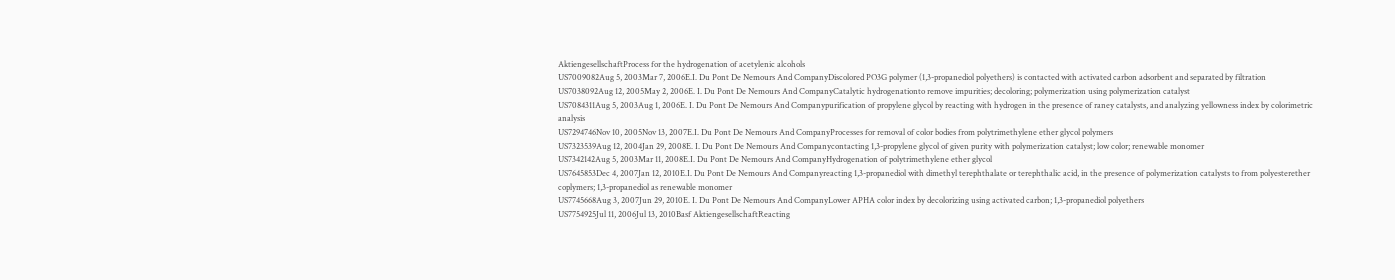AktiengesellschaftProcess for the hydrogenation of acetylenic alcohols
US7009082Aug 5, 2003Mar 7, 2006E.I. Du Pont De Nemours And CompanyDiscolored PO3G polymer (1,3-propanediol polyethers) is contacted with activated carbon adsorbent and separated by filtration
US7038092Aug 12, 2005May 2, 2006E. I. Du Pont De Nemours And CompanyCatalytic hydrogenationto remove impurities; decoloring; polymerization using polymerization catalyst
US7084311Aug 5, 2003Aug 1, 2006E. I. Du Pont De Nemours And Companypurification of propylene glycol by reacting with hydrogen in the presence of raney catalysts, and analyzing yellowness index by colorimetric analysis
US7294746Nov 10, 2005Nov 13, 2007E.I. Du Pont De Nemours And CompanyProcesses for removal of color bodies from polytrimethylene ether glycol polymers
US7323539Aug 12, 2004Jan 29, 2008E. I. Du Pont De Nemours And Companycontacting 1,3-propylene glycol of given purity with polymerization catalyst; low color; renewable monomer
US7342142Aug 5, 2003Mar 11, 2008E.I. Du Pont De Nemours And CompanyHydrogenation of polytrimethylene ether glycol
US7645853Dec 4, 2007Jan 12, 2010E.I. Du Pont De Nemours And Companyreacting 1,3-propanediol with dimethyl terephthalate or terephthalic acid, in the presence of polymerization catalysts to from polyesterether coplymers; 1,3-propanediol as renewable monomer
US7745668Aug 3, 2007Jun 29, 2010E. I. Du Pont De Nemours And CompanyLower APHA color index by decolorizing using activated carbon; 1,3-propanediol polyethers
US7754925Jul 11, 2006Jul 13, 2010Basf AktiengesellschaftReacting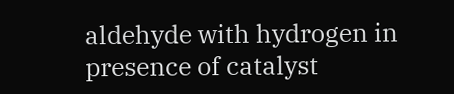aldehyde with hydrogen in presence of catalyst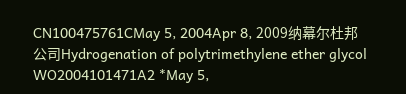CN100475761CMay 5, 2004Apr 8, 2009纳幕尔杜邦公司Hydrogenation of polytrimethylene ether glycol
WO2004101471A2 *May 5,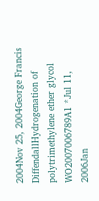2004Nov 25, 2004George Francis DiffendallHydrogenation of polytrimethylene ether glycol
WO2007006789A1 *Jul 11, 2006Jan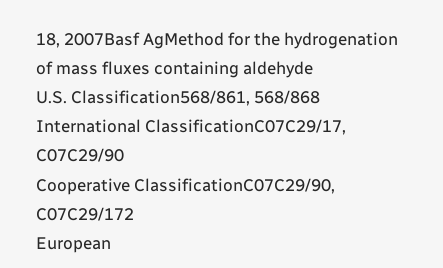18, 2007Basf AgMethod for the hydrogenation of mass fluxes containing aldehyde
U.S. Classification568/861, 568/868
International ClassificationC07C29/17, C07C29/90
Cooperative ClassificationC07C29/90, C07C29/172
European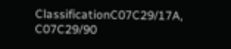ClassificationC07C29/17A, C07C29/90